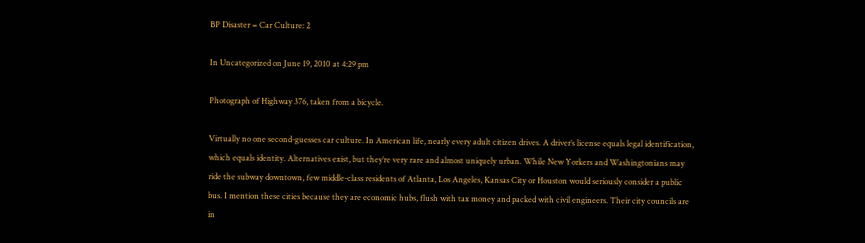BP Disaster = Car Culture: 2

In Uncategorized on June 19, 2010 at 4:29 pm

Photograph of Highway 376, taken from a bicycle.

Virtually no one second-guesses car culture. In American life, nearly every adult citizen drives. A driver’s license equals legal identification, which equals identity. Alternatives exist, but they’re very rare and almost uniquely urban. While New Yorkers and Washingtonians may ride the subway downtown, few middle-class residents of Atlanta, Los Angeles, Kansas City or Houston would seriously consider a public bus. I mention these cities because they are economic hubs, flush with tax money and packed with civil engineers. Their city councils are in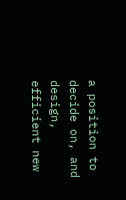a position to decide on, and design, efficient new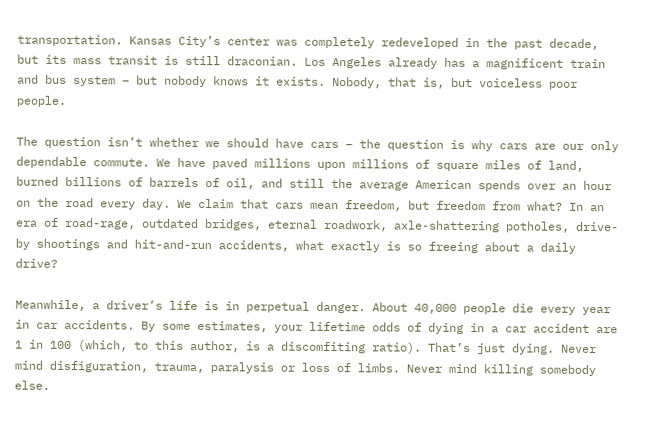transportation. Kansas City’s center was completely redeveloped in the past decade, but its mass transit is still draconian. Los Angeles already has a magnificent train and bus system – but nobody knows it exists. Nobody, that is, but voiceless poor people.

The question isn’t whether we should have cars – the question is why cars are our only dependable commute. We have paved millions upon millions of square miles of land, burned billions of barrels of oil, and still the average American spends over an hour on the road every day. We claim that cars mean freedom, but freedom from what? In an era of road-rage, outdated bridges, eternal roadwork, axle-shattering potholes, drive-by shootings and hit-and-run accidents, what exactly is so freeing about a daily drive?

Meanwhile, a driver’s life is in perpetual danger. About 40,000 people die every year in car accidents. By some estimates, your lifetime odds of dying in a car accident are 1 in 100 (which, to this author, is a discomfiting ratio). That’s just dying. Never mind disfiguration, trauma, paralysis or loss of limbs. Never mind killing somebody else.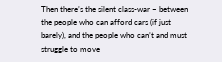Then there’s the silent class-war – between the people who can afford cars (if just barely), and the people who can’t and must struggle to move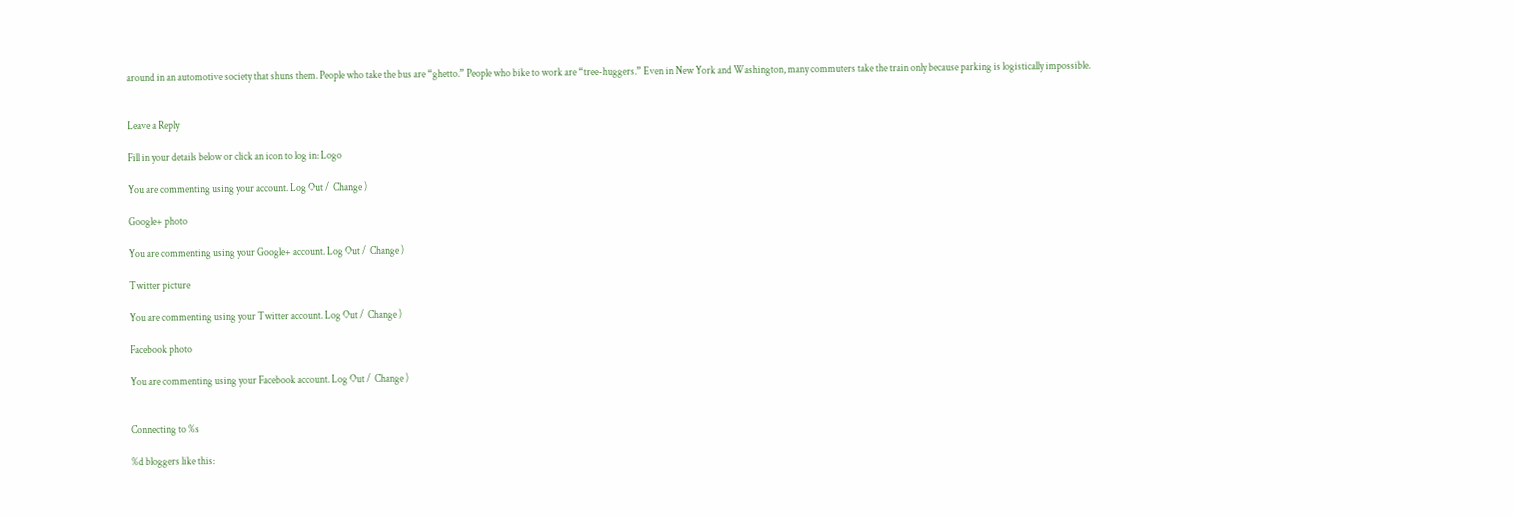around in an automotive society that shuns them. People who take the bus are “ghetto.” People who bike to work are “tree-huggers.” Even in New York and Washington, many commuters take the train only because parking is logistically impossible.


Leave a Reply

Fill in your details below or click an icon to log in: Logo

You are commenting using your account. Log Out /  Change )

Google+ photo

You are commenting using your Google+ account. Log Out /  Change )

Twitter picture

You are commenting using your Twitter account. Log Out /  Change )

Facebook photo

You are commenting using your Facebook account. Log Out /  Change )


Connecting to %s

%d bloggers like this: